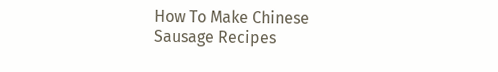How To Make Chinese Sausage Recipes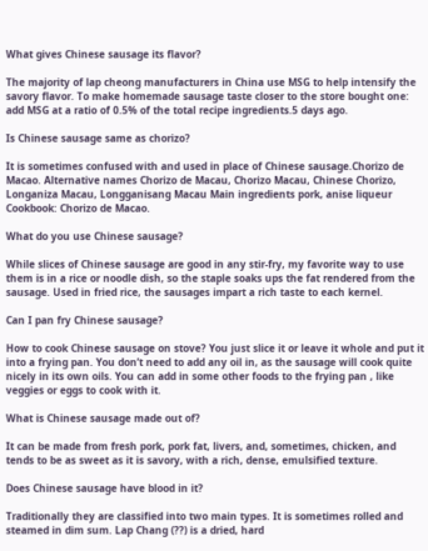What gives Chinese sausage its flavor?

The majority of lap cheong manufacturers in China use MSG to help intensify the savory flavor. To make homemade sausage taste closer to the store bought one: add MSG at a ratio of 0.5% of the total recipe ingredients.5 days ago.

Is Chinese sausage same as chorizo?

It is sometimes confused with and used in place of Chinese sausage.Chorizo de Macao. Alternative names Chorizo de Macau, Chorizo Macau, Chinese Chorizo, Longaniza Macau, Longganisang Macau Main ingredients pork, anise liqueur Cookbook: Chorizo de Macao.

What do you use Chinese sausage?

While slices of Chinese sausage are good in any stir-fry, my favorite way to use them is in a rice or noodle dish, so the staple soaks ups the fat rendered from the sausage. Used in fried rice, the sausages impart a rich taste to each kernel.

Can I pan fry Chinese sausage?

How to cook Chinese sausage on stove? You just slice it or leave it whole and put it into a frying pan. You don’t need to add any oil in, as the sausage will cook quite nicely in its own oils. You can add in some other foods to the frying pan , like veggies or eggs to cook with it.

What is Chinese sausage made out of?

It can be made from fresh pork, pork fat, livers, and, sometimes, chicken, and tends to be as sweet as it is savory, with a rich, dense, emulsified texture.

Does Chinese sausage have blood in it?

Traditionally they are classified into two main types. It is sometimes rolled and steamed in dim sum. Lap Chang (??) is a dried, hard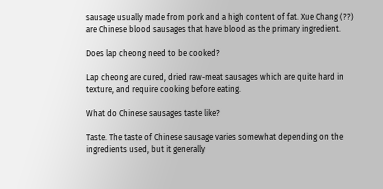sausage usually made from pork and a high content of fat. Xue Chang (??) are Chinese blood sausages that have blood as the primary ingredient.

Does lap cheong need to be cooked?

Lap cheong are cured, dried raw-meat sausages which are quite hard in texture, and require cooking before eating.

What do Chinese sausages taste like?

Taste. The taste of Chinese sausage varies somewhat depending on the ingredients used, but it generally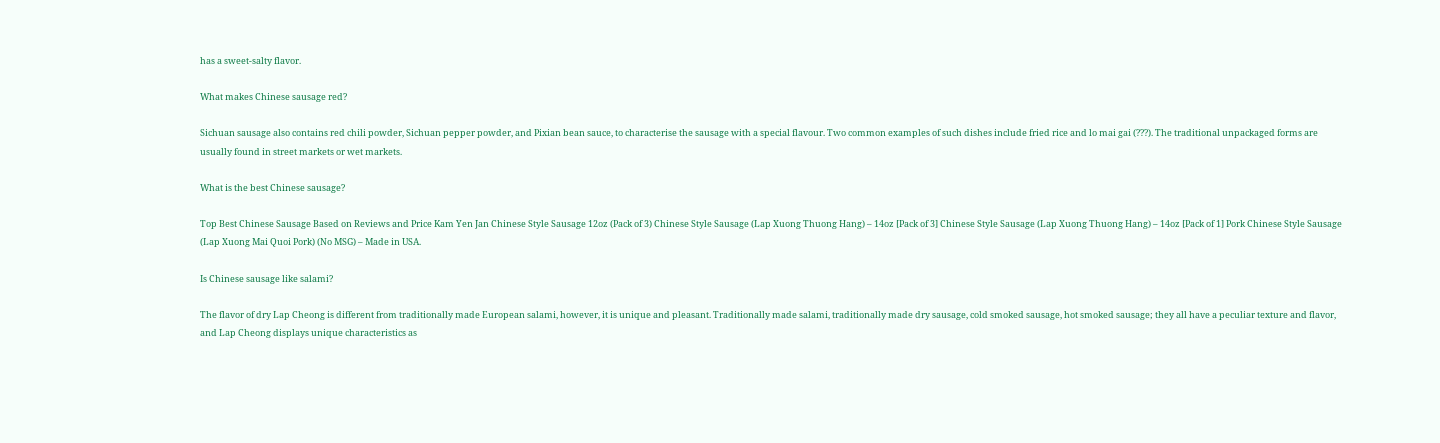has a sweet-salty flavor.

What makes Chinese sausage red?

Sichuan sausage also contains red chili powder, Sichuan pepper powder, and Pixian bean sauce, to characterise the sausage with a special flavour. Two common examples of such dishes include fried rice and lo mai gai (???). The traditional unpackaged forms are usually found in street markets or wet markets.

What is the best Chinese sausage?

Top Best Chinese Sausage Based on Reviews and Price Kam Yen Jan Chinese Style Sausage 12oz (Pack of 3) Chinese Style Sausage (Lap Xuong Thuong Hang) – 14oz [Pack of 3] Chinese Style Sausage (Lap Xuong Thuong Hang) – 14oz [Pack of 1] Pork Chinese Style Sausage (Lap Xuong Mai Quoi Pork) (No MSG) – Made in USA.

Is Chinese sausage like salami?

The flavor of dry Lap Cheong is different from traditionally made European salami, however, it is unique and pleasant. Traditionally made salami, traditionally made dry sausage, cold smoked sausage, hot smoked sausage; they all have a peculiar texture and flavor, and Lap Cheong displays unique characteristics as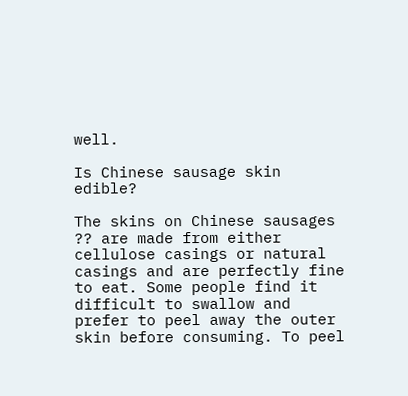well.

Is Chinese sausage skin edible?

The skins on Chinese sausages ?? are made from either cellulose casings or natural casings and are perfectly fine to eat. Some people find it difficult to swallow and prefer to peel away the outer skin before consuming. To peel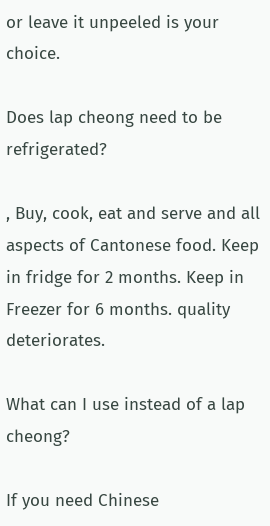or leave it unpeeled is your choice.

Does lap cheong need to be refrigerated?

, Buy, cook, eat and serve and all aspects of Cantonese food. Keep in fridge for 2 months. Keep in Freezer for 6 months. quality deteriorates.

What can I use instead of a lap cheong?

If you need Chinese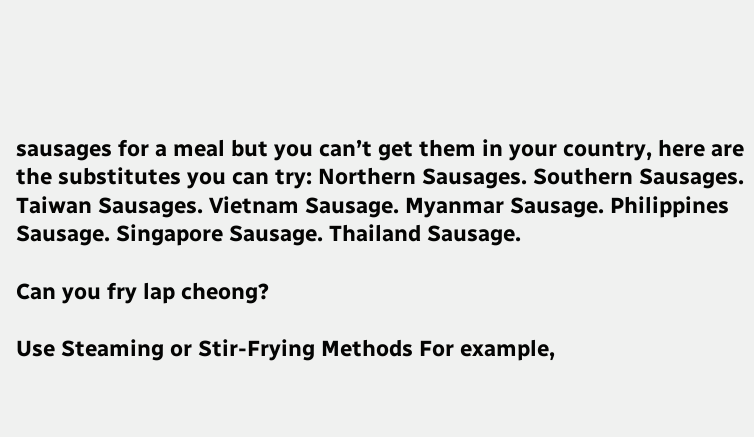sausages for a meal but you can’t get them in your country, here are the substitutes you can try: Northern Sausages. Southern Sausages. Taiwan Sausages. Vietnam Sausage. Myanmar Sausage. Philippines Sausage. Singapore Sausage. Thailand Sausage.

Can you fry lap cheong?

Use Steaming or Stir-Frying Methods For example,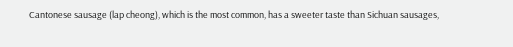Cantonese sausage (lap cheong), which is the most common, has a sweeter taste than Sichuan sausages,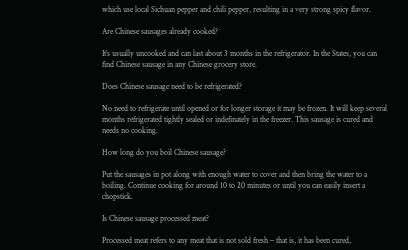which use local Sichuan pepper and chili pepper, resulting in a very strong spicy flavor.

Are Chinese sausages already cooked?

It’s usually uncooked and can last about 3 months in the refrigerator. In the States, you can find Chinese sausage in any Chinese grocery store.

Does Chinese sausage need to be refrigerated?

No need to refrigerate until opened or for longer storage it may be frozen. It will keep several months refrigerated tightly sealed or indefinately in the freezer. This sausage is cured and needs no cooking.

How long do you boil Chinese sausage?

Put the sausages in pot along with enough water to cover and then bring the water to a boiling. Continue cooking for around 10 to 20 minutes or until you can easily insert a chopstick.

Is Chinese sausage processed meat?

Processed meat refers to any meat that is not sold fresh – that is, it has been cured,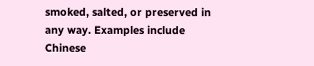smoked, salted, or preserved in any way. Examples include Chinese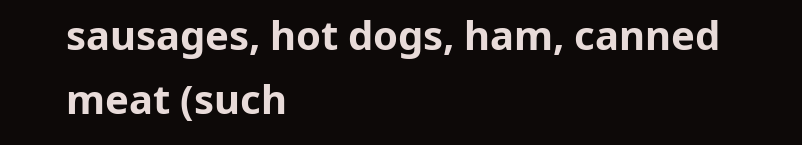sausages, hot dogs, ham, canned meat (such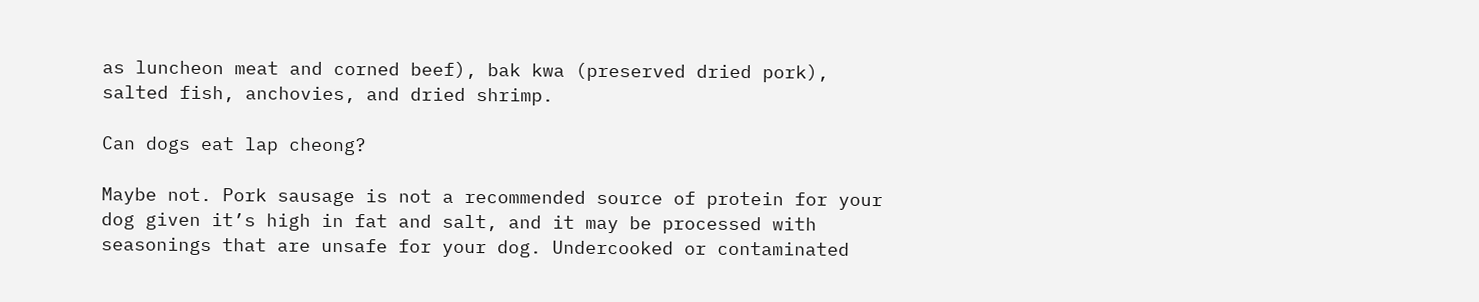as luncheon meat and corned beef), bak kwa (preserved dried pork), salted fish, anchovies, and dried shrimp.

Can dogs eat lap cheong?

Maybe not. Pork sausage is not a recommended source of protein for your dog given it’s high in fat and salt, and it may be processed with seasonings that are unsafe for your dog. Undercooked or contaminated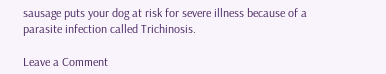sausage puts your dog at risk for severe illness because of a parasite infection called Trichinosis.

Leave a Comment